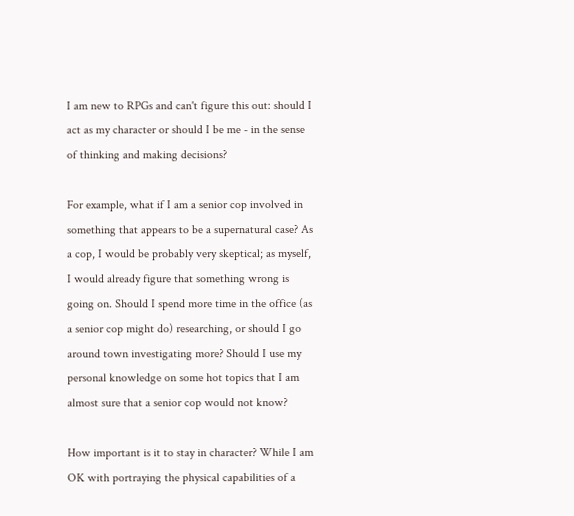I am new to RPGs and can't figure this out: should I act as my character or should I be me - in the sense of thinking and making decisions?

For example, what if I am a senior cop involved in something that appears to be a supernatural case? As a cop, I would be probably very skeptical; as myself, I would already figure that something wrong is going on. Should I spend more time in the office (as a senior cop might do) researching, or should I go around town investigating more? Should I use my personal knowledge on some hot topics that I am almost sure that a senior cop would not know?

How important is it to stay in character? While I am OK with portraying the physical capabilities of a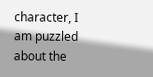character, I am puzzled about the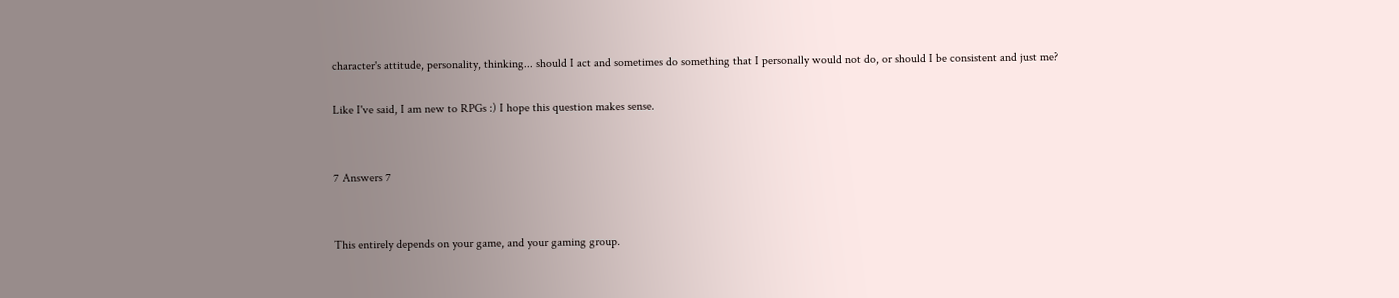character's attitude, personality, thinking... should I act and sometimes do something that I personally would not do, or should I be consistent and just me?

Like I've said, I am new to RPGs :) I hope this question makes sense.


7 Answers 7


This entirely depends on your game, and your gaming group.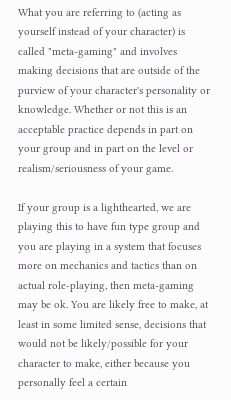What you are referring to (acting as yourself instead of your character) is called "meta-gaming" and involves making decisions that are outside of the purview of your character's personality or knowledge. Whether or not this is an acceptable practice depends in part on your group and in part on the level or realism/seriousness of your game.

If your group is a lighthearted, we are playing this to have fun type group and you are playing in a system that focuses more on mechanics and tactics than on actual role-playing, then meta-gaming may be ok. You are likely free to make, at least in some limited sense, decisions that would not be likely/possible for your character to make, either because you personally feel a certain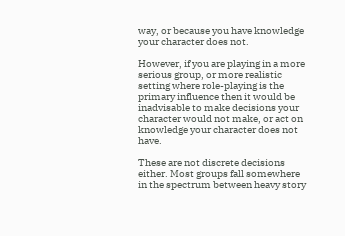way, or because you have knowledge your character does not.

However, if you are playing in a more serious group, or more realistic setting where role-playing is the primary influence then it would be inadvisable to make decisions your character would not make, or act on knowledge your character does not have.

These are not discrete decisions either. Most groups fall somewhere in the spectrum between heavy story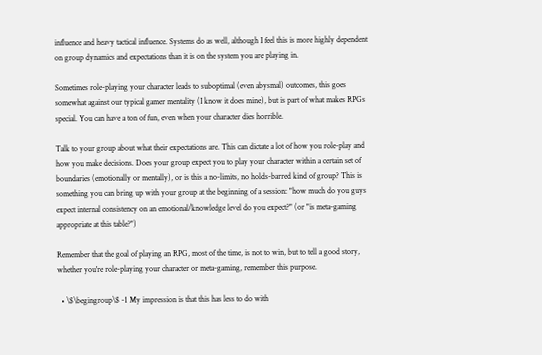influence and heavy tactical influence. Systems do as well, although I feel this is more highly dependent on group dynamics and expectations than it is on the system you are playing in.

Sometimes role-playing your character leads to suboptimal (even abysmal) outcomes, this goes somewhat against our typical gamer mentality (I know it does mine), but is part of what makes RPGs special. You can have a ton of fun, even when your character dies horrible.

Talk to your group about what their expectations are. This can dictate a lot of how you role-play and how you make decisions. Does your group expect you to play your character within a certain set of boundaries (emotionally or mentally), or is this a no-limits, no holds-barred kind of group? This is something you can bring up with your group at the beginning of a session: "how much do you guys expect internal consistency on an emotional/knowledge level do you expect?" (or "is meta-gaming appropriate at this table?")

Remember that the goal of playing an RPG, most of the time, is not to win, but to tell a good story, whether you're role-playing your character or meta-gaming, remember this purpose.

  • \$\begingroup\$ -1 My impression is that this has less to do with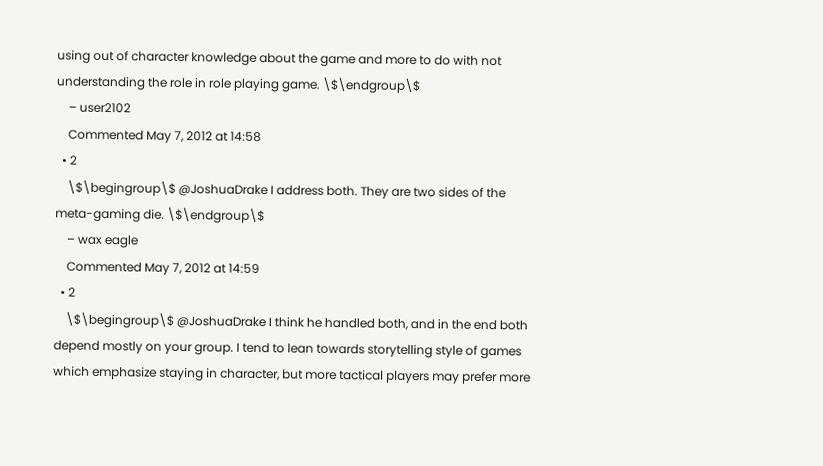using out of character knowledge about the game and more to do with not understanding the role in role playing game. \$\endgroup\$
    – user2102
    Commented May 7, 2012 at 14:58
  • 2
    \$\begingroup\$ @JoshuaDrake I address both. They are two sides of the meta-gaming die. \$\endgroup\$
    – wax eagle
    Commented May 7, 2012 at 14:59
  • 2
    \$\begingroup\$ @JoshuaDrake I think he handled both, and in the end both depend mostly on your group. I tend to lean towards storytelling style of games which emphasize staying in character, but more tactical players may prefer more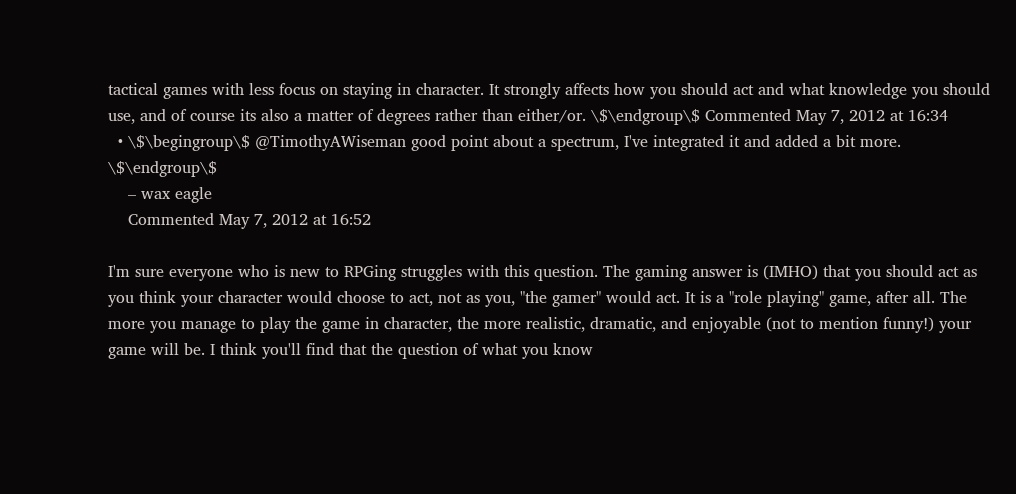tactical games with less focus on staying in character. It strongly affects how you should act and what knowledge you should use, and of course its also a matter of degrees rather than either/or. \$\endgroup\$ Commented May 7, 2012 at 16:34
  • \$\begingroup\$ @TimothyAWiseman good point about a spectrum, I've integrated it and added a bit more. \$\endgroup\$
    – wax eagle
    Commented May 7, 2012 at 16:52

I'm sure everyone who is new to RPGing struggles with this question. The gaming answer is (IMHO) that you should act as you think your character would choose to act, not as you, "the gamer" would act. It is a "role playing" game, after all. The more you manage to play the game in character, the more realistic, dramatic, and enjoyable (not to mention funny!) your game will be. I think you'll find that the question of what you know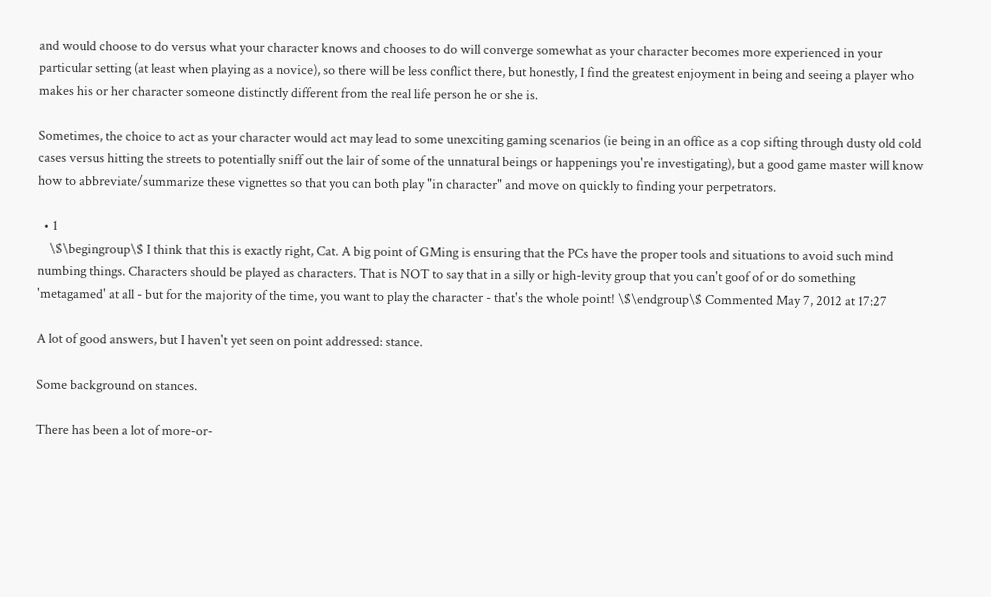and would choose to do versus what your character knows and chooses to do will converge somewhat as your character becomes more experienced in your particular setting (at least when playing as a novice), so there will be less conflict there, but honestly, I find the greatest enjoyment in being and seeing a player who makes his or her character someone distinctly different from the real life person he or she is.

Sometimes, the choice to act as your character would act may lead to some unexciting gaming scenarios (ie being in an office as a cop sifting through dusty old cold cases versus hitting the streets to potentially sniff out the lair of some of the unnatural beings or happenings you're investigating), but a good game master will know how to abbreviate/summarize these vignettes so that you can both play "in character" and move on quickly to finding your perpetrators.

  • 1
    \$\begingroup\$ I think that this is exactly right, Cat. A big point of GMing is ensuring that the PCs have the proper tools and situations to avoid such mind numbing things. Characters should be played as characters. That is NOT to say that in a silly or high-levity group that you can't goof of or do something 'metagamed' at all - but for the majority of the time, you want to play the character - that's the whole point! \$\endgroup\$ Commented May 7, 2012 at 17:27

A lot of good answers, but I haven't yet seen on point addressed: stance.

Some background on stances.

There has been a lot of more-or-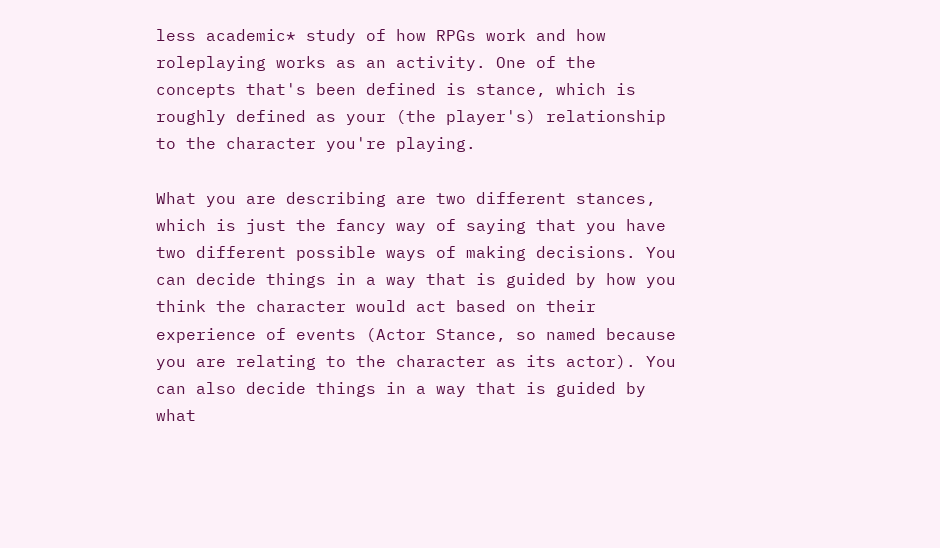less academic* study of how RPGs work and how roleplaying works as an activity. One of the concepts that's been defined is stance, which is roughly defined as your (the player's) relationship to the character you're playing.

What you are describing are two different stances, which is just the fancy way of saying that you have two different possible ways of making decisions. You can decide things in a way that is guided by how you think the character would act based on their experience of events (Actor Stance, so named because you are relating to the character as its actor). You can also decide things in a way that is guided by what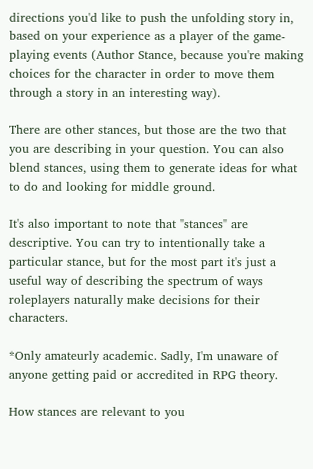directions you'd like to push the unfolding story in, based on your experience as a player of the game-playing events (Author Stance, because you're making choices for the character in order to move them through a story in an interesting way).

There are other stances, but those are the two that you are describing in your question. You can also blend stances, using them to generate ideas for what to do and looking for middle ground.

It's also important to note that "stances" are descriptive. You can try to intentionally take a particular stance, but for the most part it's just a useful way of describing the spectrum of ways roleplayers naturally make decisions for their characters.

*Only amateurly academic. Sadly, I'm unaware of anyone getting paid or accredited in RPG theory.

How stances are relevant to you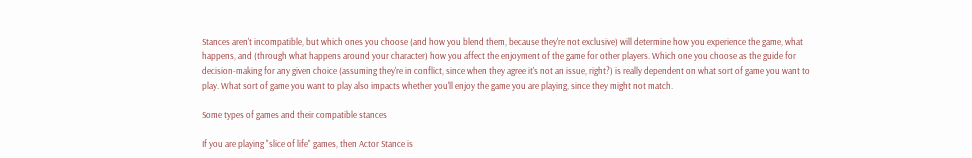Stances aren't incompatible, but which ones you choose (and how you blend them, because they're not exclusive) will determine how you experience the game, what happens, and (through what happens around your character) how you affect the enjoyment of the game for other players. Which one you choose as the guide for decision-making for any given choice (assuming they're in conflict, since when they agree it's not an issue, right?) is really dependent on what sort of game you want to play. What sort of game you want to play also impacts whether you'll enjoy the game you are playing, since they might not match.

Some types of games and their compatible stances

If you are playing "slice of life" games, then Actor Stance is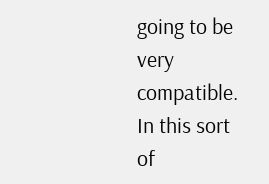going to be very compatible. In this sort of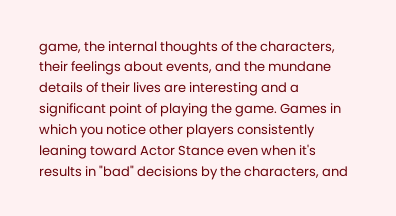game, the internal thoughts of the characters, their feelings about events, and the mundane details of their lives are interesting and a significant point of playing the game. Games in which you notice other players consistently leaning toward Actor Stance even when it's results in "bad" decisions by the characters, and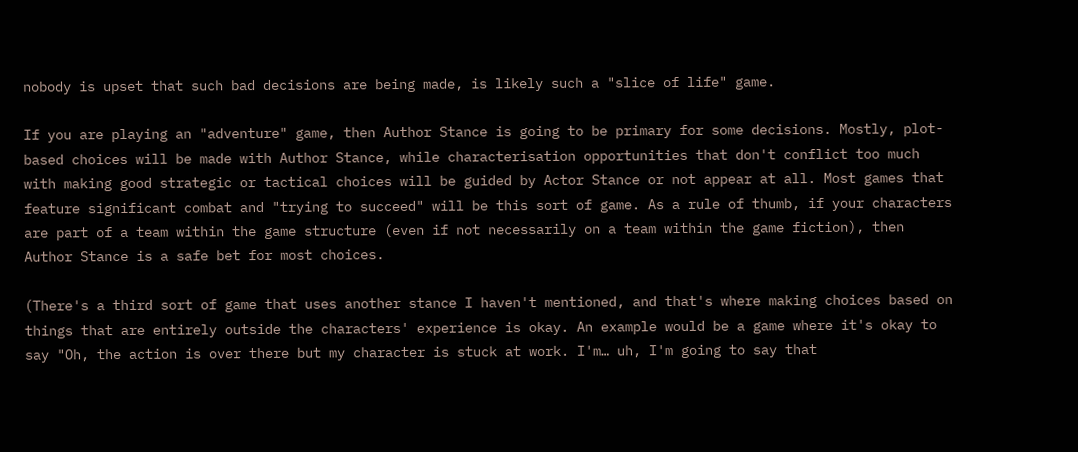nobody is upset that such bad decisions are being made, is likely such a "slice of life" game.

If you are playing an "adventure" game, then Author Stance is going to be primary for some decisions. Mostly, plot-based choices will be made with Author Stance, while characterisation opportunities that don't conflict too much with making good strategic or tactical choices will be guided by Actor Stance or not appear at all. Most games that feature significant combat and "trying to succeed" will be this sort of game. As a rule of thumb, if your characters are part of a team within the game structure (even if not necessarily on a team within the game fiction), then Author Stance is a safe bet for most choices.

(There's a third sort of game that uses another stance I haven't mentioned, and that's where making choices based on things that are entirely outside the characters' experience is okay. An example would be a game where it's okay to say "Oh, the action is over there but my character is stuck at work. I'm… uh, I'm going to say that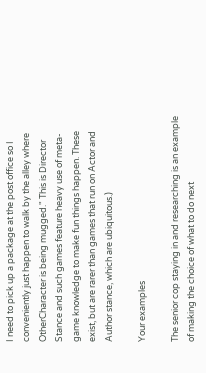I need to pick up a package at the post office so I conveniently just happen to walk by the alley where OtherCharacter is being mugged." This is Director Stance and such games feature heavy use of meta-game knowledge to make fun things happen. These exist, but are rarer than games that run on Actor and Author stance, which are ubiquitous.)

Your examples

The senior cop staying in and researching is an example of making the choice of what to do next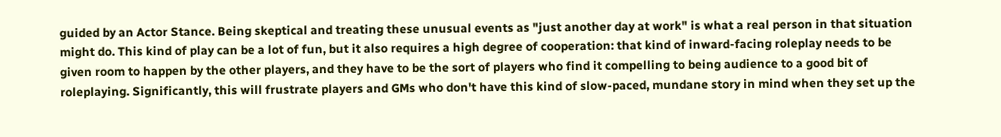guided by an Actor Stance. Being skeptical and treating these unusual events as "just another day at work" is what a real person in that situation might do. This kind of play can be a lot of fun, but it also requires a high degree of cooperation: that kind of inward-facing roleplay needs to be given room to happen by the other players, and they have to be the sort of players who find it compelling to being audience to a good bit of roleplaying. Significantly, this will frustrate players and GMs who don't have this kind of slow-paced, mundane story in mind when they set up the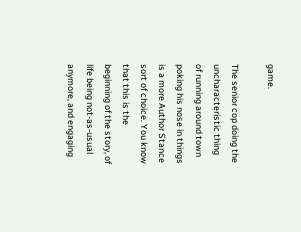game.

The senior cop doing the uncharacteristic thing of running around town poking his nose in things is a more Author Stance sort of choice. You know that this is the beginning of the story, of life being not-as-usual anymore, and engaging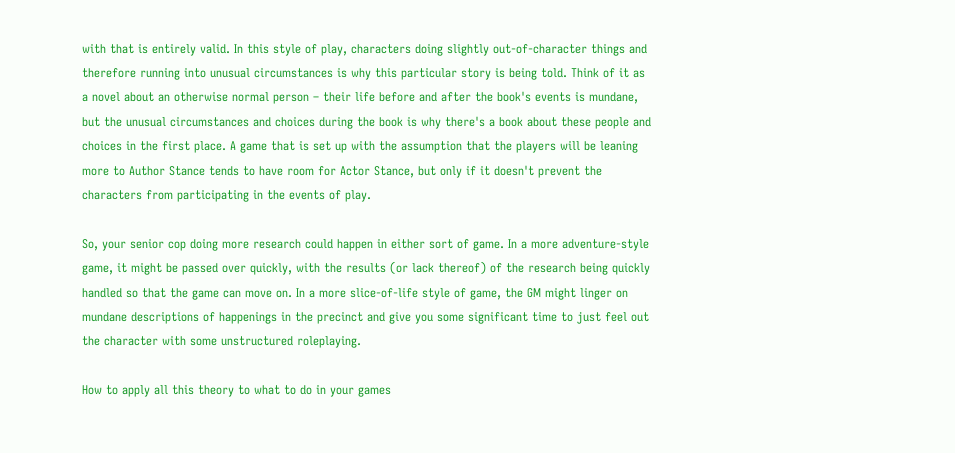with that is entirely valid. In this style of play, characters doing slightly out-of-character things and therefore running into unusual circumstances is why this particular story is being told. Think of it as a novel about an otherwise normal person – their life before and after the book's events is mundane, but the unusual circumstances and choices during the book is why there's a book about these people and choices in the first place. A game that is set up with the assumption that the players will be leaning more to Author Stance tends to have room for Actor Stance, but only if it doesn't prevent the characters from participating in the events of play.

So, your senior cop doing more research could happen in either sort of game. In a more adventure-style game, it might be passed over quickly, with the results (or lack thereof) of the research being quickly handled so that the game can move on. In a more slice-of-life style of game, the GM might linger on mundane descriptions of happenings in the precinct and give you some significant time to just feel out the character with some unstructured roleplaying.

How to apply all this theory to what to do in your games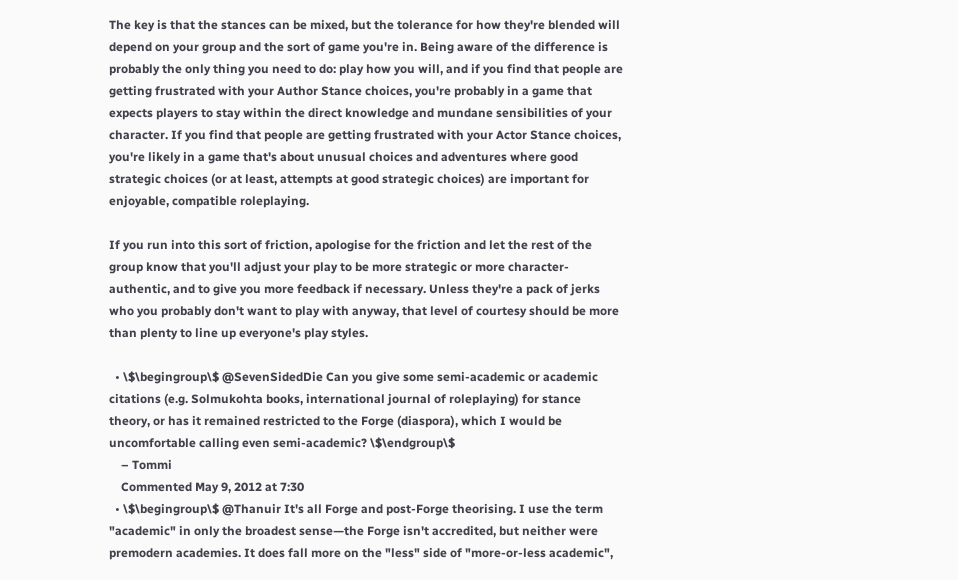The key is that the stances can be mixed, but the tolerance for how they're blended will depend on your group and the sort of game you're in. Being aware of the difference is probably the only thing you need to do: play how you will, and if you find that people are getting frustrated with your Author Stance choices, you're probably in a game that expects players to stay within the direct knowledge and mundane sensibilities of your character. If you find that people are getting frustrated with your Actor Stance choices, you're likely in a game that's about unusual choices and adventures where good strategic choices (or at least, attempts at good strategic choices) are important for enjoyable, compatible roleplaying.

If you run into this sort of friction, apologise for the friction and let the rest of the group know that you'll adjust your play to be more strategic or more character-authentic, and to give you more feedback if necessary. Unless they're a pack of jerks who you probably don't want to play with anyway, that level of courtesy should be more than plenty to line up everyone's play styles.

  • \$\begingroup\$ @SevenSidedDie Can you give some semi-academic or academic citations (e.g. Solmukohta books, international journal of roleplaying) for stance theory, or has it remained restricted to the Forge (diaspora), which I would be uncomfortable calling even semi-academic? \$\endgroup\$
    – Tommi
    Commented May 9, 2012 at 7:30
  • \$\begingroup\$ @Thanuir It's all Forge and post-Forge theorising. I use the term "academic" in only the broadest sense—the Forge isn't accredited, but neither were premodern academies. It does fall more on the "less" side of "more-or-less academic",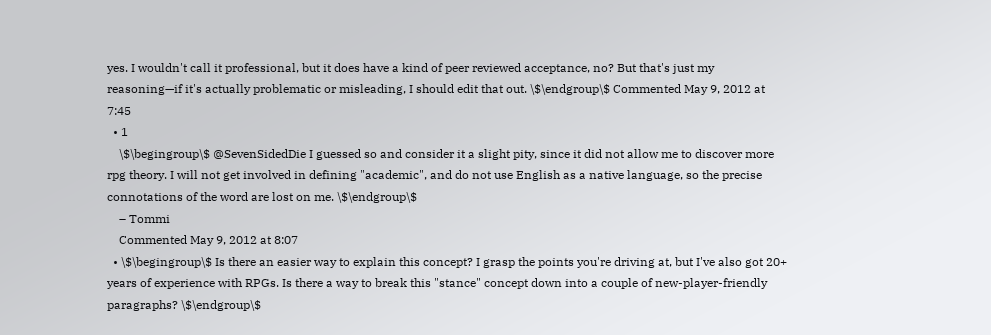yes. I wouldn't call it professional, but it does have a kind of peer reviewed acceptance, no? But that's just my reasoning—if it's actually problematic or misleading, I should edit that out. \$\endgroup\$ Commented May 9, 2012 at 7:45
  • 1
    \$\begingroup\$ @SevenSidedDie I guessed so and consider it a slight pity, since it did not allow me to discover more rpg theory. I will not get involved in defining "academic", and do not use English as a native language, so the precise connotations of the word are lost on me. \$\endgroup\$
    – Tommi
    Commented May 9, 2012 at 8:07
  • \$\begingroup\$ Is there an easier way to explain this concept? I grasp the points you're driving at, but I've also got 20+ years of experience with RPGs. Is there a way to break this "stance" concept down into a couple of new-player-friendly paragraphs? \$\endgroup\$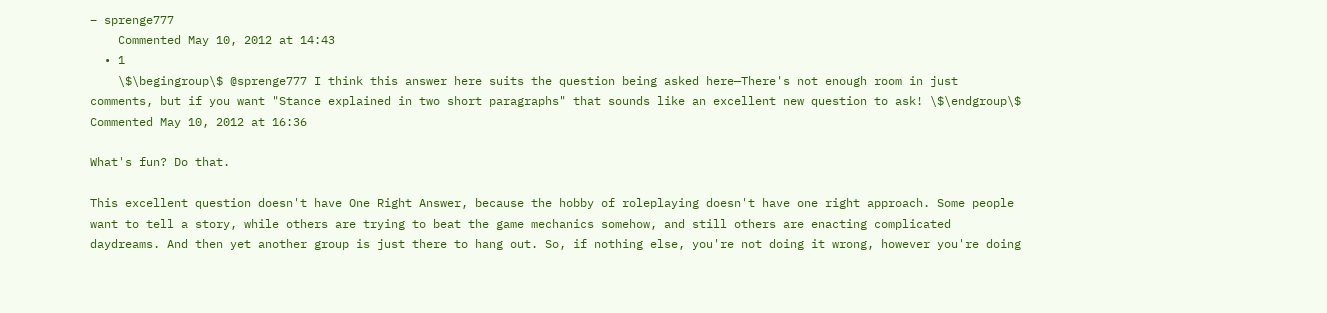– sprenge777
    Commented May 10, 2012 at 14:43
  • 1
    \$\begingroup\$ @sprenge777 I think this answer here suits the question being asked here—There's not enough room in just comments, but if you want "Stance explained in two short paragraphs" that sounds like an excellent new question to ask! \$\endgroup\$ Commented May 10, 2012 at 16:36

What's fun? Do that.

This excellent question doesn't have One Right Answer, because the hobby of roleplaying doesn't have one right approach. Some people want to tell a story, while others are trying to beat the game mechanics somehow, and still others are enacting complicated daydreams. And then yet another group is just there to hang out. So, if nothing else, you're not doing it wrong, however you're doing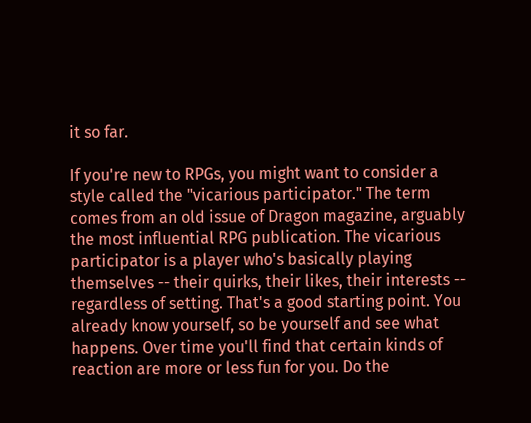it so far.

If you're new to RPGs, you might want to consider a style called the "vicarious participator." The term comes from an old issue of Dragon magazine, arguably the most influential RPG publication. The vicarious participator is a player who's basically playing themselves -- their quirks, their likes, their interests -- regardless of setting. That's a good starting point. You already know yourself, so be yourself and see what happens. Over time you'll find that certain kinds of reaction are more or less fun for you. Do the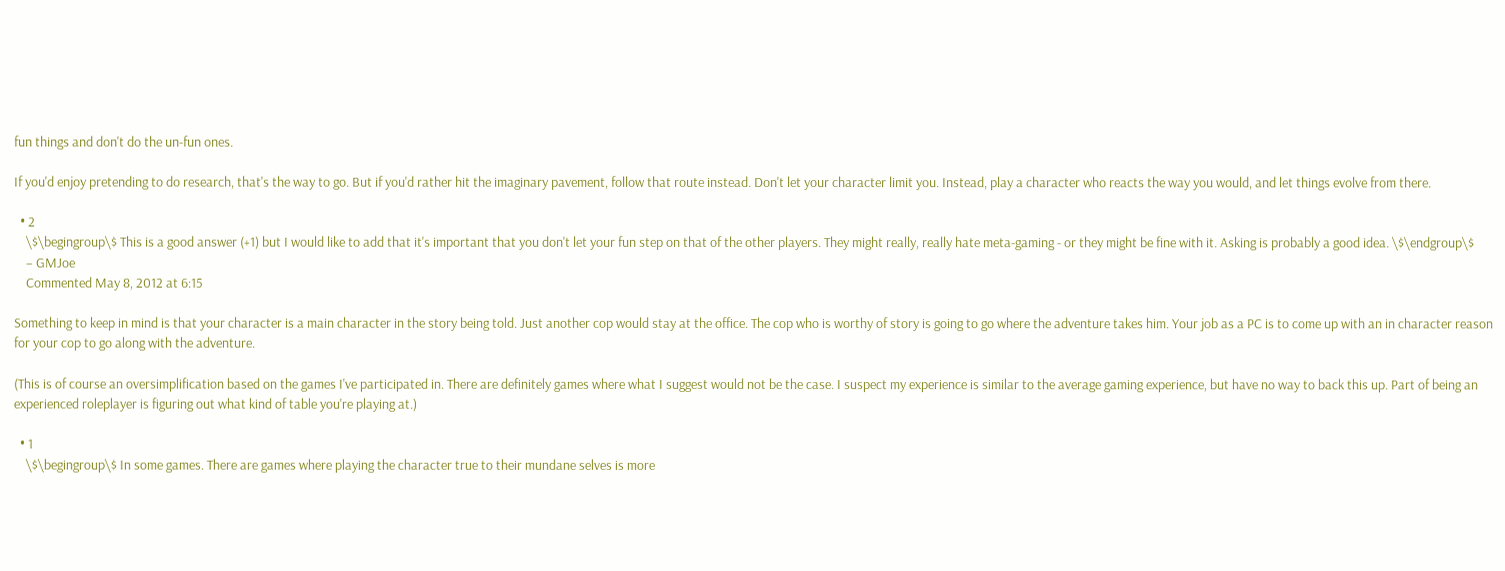fun things and don't do the un-fun ones.

If you'd enjoy pretending to do research, that's the way to go. But if you'd rather hit the imaginary pavement, follow that route instead. Don't let your character limit you. Instead, play a character who reacts the way you would, and let things evolve from there.

  • 2
    \$\begingroup\$ This is a good answer (+1) but I would like to add that it's important that you don't let your fun step on that of the other players. They might really, really hate meta-gaming - or they might be fine with it. Asking is probably a good idea. \$\endgroup\$
    – GMJoe
    Commented May 8, 2012 at 6:15

Something to keep in mind is that your character is a main character in the story being told. Just another cop would stay at the office. The cop who is worthy of story is going to go where the adventure takes him. Your job as a PC is to come up with an in character reason for your cop to go along with the adventure.

(This is of course an oversimplification based on the games I've participated in. There are definitely games where what I suggest would not be the case. I suspect my experience is similar to the average gaming experience, but have no way to back this up. Part of being an experienced roleplayer is figuring out what kind of table you're playing at.)

  • 1
    \$\begingroup\$ In some games. There are games where playing the character true to their mundane selves is more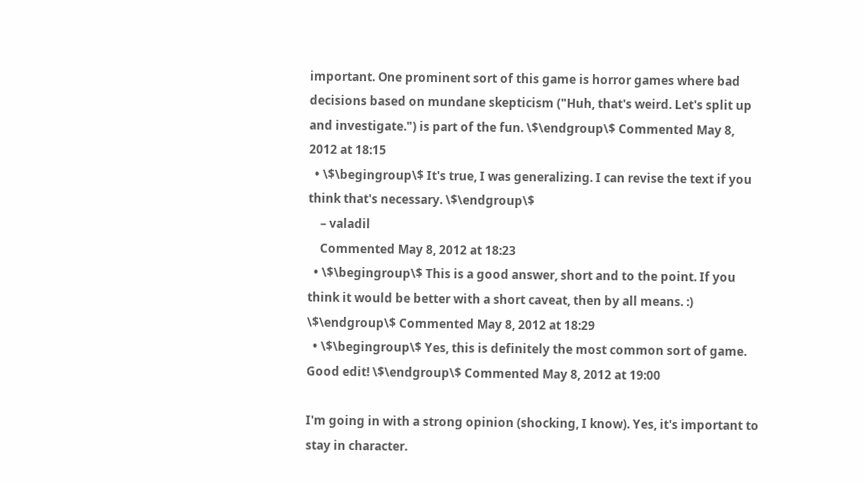important. One prominent sort of this game is horror games where bad decisions based on mundane skepticism ("Huh, that's weird. Let's split up and investigate.") is part of the fun. \$\endgroup\$ Commented May 8, 2012 at 18:15
  • \$\begingroup\$ It's true, I was generalizing. I can revise the text if you think that's necessary. \$\endgroup\$
    – valadil
    Commented May 8, 2012 at 18:23
  • \$\begingroup\$ This is a good answer, short and to the point. If you think it would be better with a short caveat, then by all means. :) \$\endgroup\$ Commented May 8, 2012 at 18:29
  • \$\begingroup\$ Yes, this is definitely the most common sort of game. Good edit! \$\endgroup\$ Commented May 8, 2012 at 19:00

I'm going in with a strong opinion (shocking, I know). Yes, it's important to stay in character.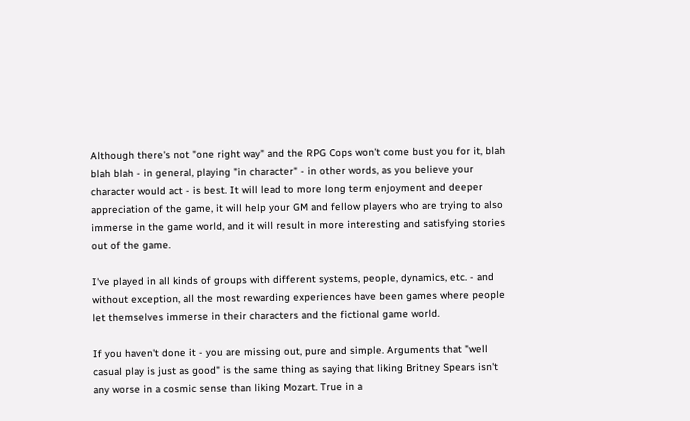Although there's not "one right way" and the RPG Cops won't come bust you for it, blah blah blah - in general, playing "in character" - in other words, as you believe your character would act - is best. It will lead to more long term enjoyment and deeper appreciation of the game, it will help your GM and fellow players who are trying to also immerse in the game world, and it will result in more interesting and satisfying stories out of the game.

I've played in all kinds of groups with different systems, people, dynamics, etc. - and without exception, all the most rewarding experiences have been games where people let themselves immerse in their characters and the fictional game world.

If you haven't done it - you are missing out, pure and simple. Arguments that "well casual play is just as good" is the same thing as saying that liking Britney Spears isn't any worse in a cosmic sense than liking Mozart. True in a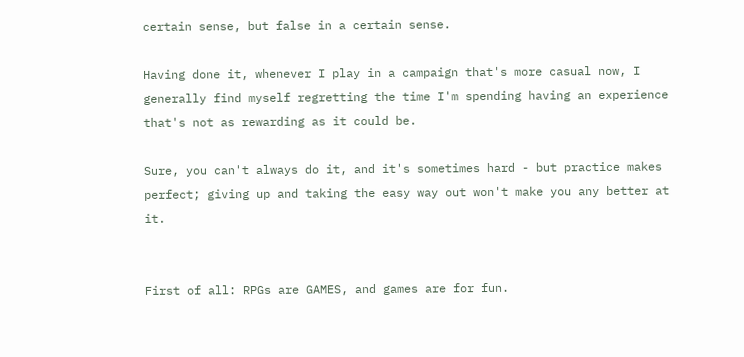certain sense, but false in a certain sense.

Having done it, whenever I play in a campaign that's more casual now, I generally find myself regretting the time I'm spending having an experience that's not as rewarding as it could be.

Sure, you can't always do it, and it's sometimes hard - but practice makes perfect; giving up and taking the easy way out won't make you any better at it.


First of all: RPGs are GAMES, and games are for fun.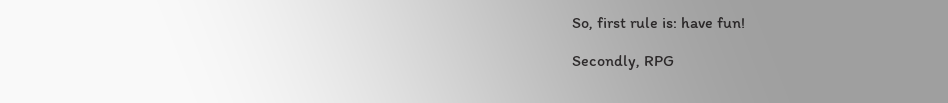So, first rule is: have fun!

Secondly, RPG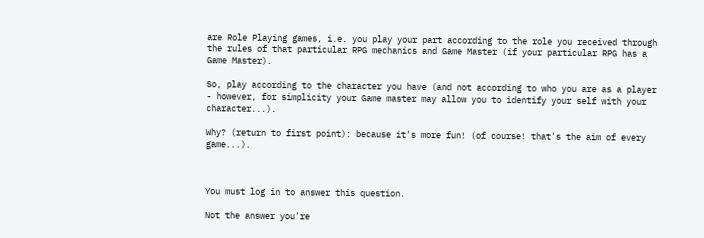are Role Playing games, i.e. you play your part according to the role you received through the rules of that particular RPG mechanics and Game Master (if your particular RPG has a Game Master).

So, play according to the character you have (and not according to who you are as a player - however, for simplicity your Game master may allow you to identify your self with your character...).

Why? (return to first point): because it's more fun! (of course! that's the aim of every game...).



You must log in to answer this question.

Not the answer you're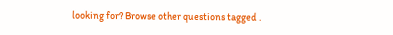looking for? Browse other questions tagged .